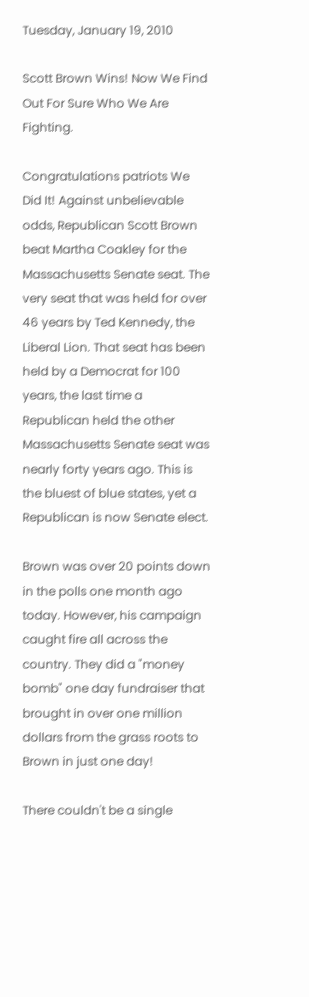Tuesday, January 19, 2010

Scott Brown Wins! Now We Find Out For Sure Who We Are Fighting.

Congratulations patriots We Did It! Against unbelievable odds, Republican Scott Brown beat Martha Coakley for the Massachusetts Senate seat. The very seat that was held for over 46 years by Ted Kennedy, the Liberal Lion. That seat has been held by a Democrat for 100 years, the last time a Republican held the other Massachusetts Senate seat was nearly forty years ago. This is the bluest of blue states, yet a Republican is now Senate elect.

Brown was over 20 points down in the polls one month ago today. However, his campaign caught fire all across the country. They did a "money bomb" one day fundraiser that brought in over one million dollars from the grass roots to Brown in just one day!

There couldn't be a single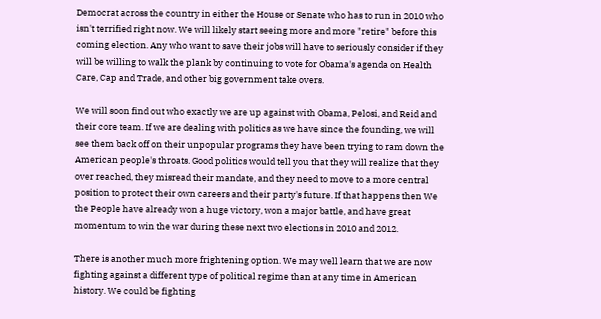Democrat across the country in either the House or Senate who has to run in 2010 who isn't terrified right now. We will likely start seeing more and more "retire" before this coming election. Any who want to save their jobs will have to seriously consider if they will be willing to walk the plank by continuing to vote for Obama's agenda on Health Care, Cap and Trade, and other big government take overs.

We will soon find out who exactly we are up against with Obama, Pelosi, and Reid and their core team. If we are dealing with politics as we have since the founding, we will see them back off on their unpopular programs they have been trying to ram down the American people's throats. Good politics would tell you that they will realize that they over reached, they misread their mandate, and they need to move to a more central position to protect their own careers and their party's future. If that happens then We the People have already won a huge victory, won a major battle, and have great momentum to win the war during these next two elections in 2010 and 2012.

There is another much more frightening option. We may well learn that we are now fighting against a different type of political regime than at any time in American history. We could be fighting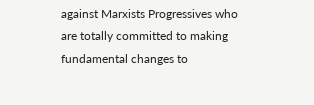against Marxists Progressives who are totally committed to making fundamental changes to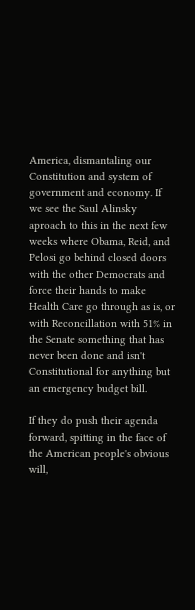America, dismantaling our Constitution and system of government and economy. If we see the Saul Alinsky aproach to this in the next few weeks where Obama, Reid, and Pelosi go behind closed doors with the other Democrats and force their hands to make Health Care go through as is, or with Reconcillation with 51% in the Senate something that has never been done and isn't Constitutional for anything but an emergency budget bill.

If they do push their agenda forward, spitting in the face of the American people's obvious will,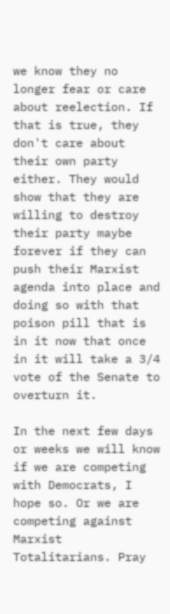we know they no longer fear or care about reelection. If that is true, they don't care about their own party either. They would show that they are willing to destroy their party maybe forever if they can push their Marxist agenda into place and doing so with that poison pill that is in it now that once in it will take a 3/4 vote of the Senate to overturn it.

In the next few days or weeks we will know if we are competing with Democrats, I hope so. Or we are competing against Marxist Totalitarians. Pray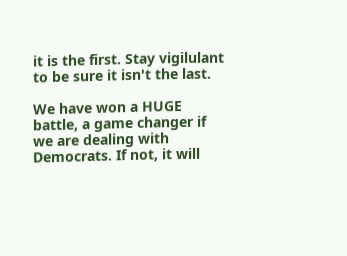it is the first. Stay vigilulant to be sure it isn't the last.

We have won a HUGE battle, a game changer if we are dealing with Democrats. If not, it will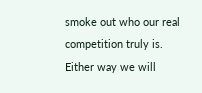smoke out who our real competition truly is. Either way we will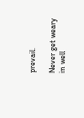prevail.

Never get weary in well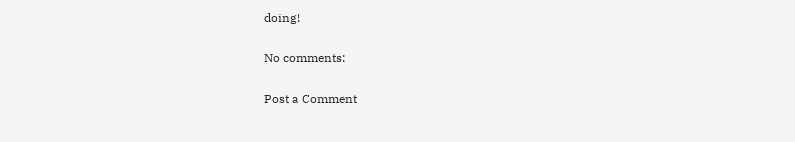doing!

No comments:

Post a Comment